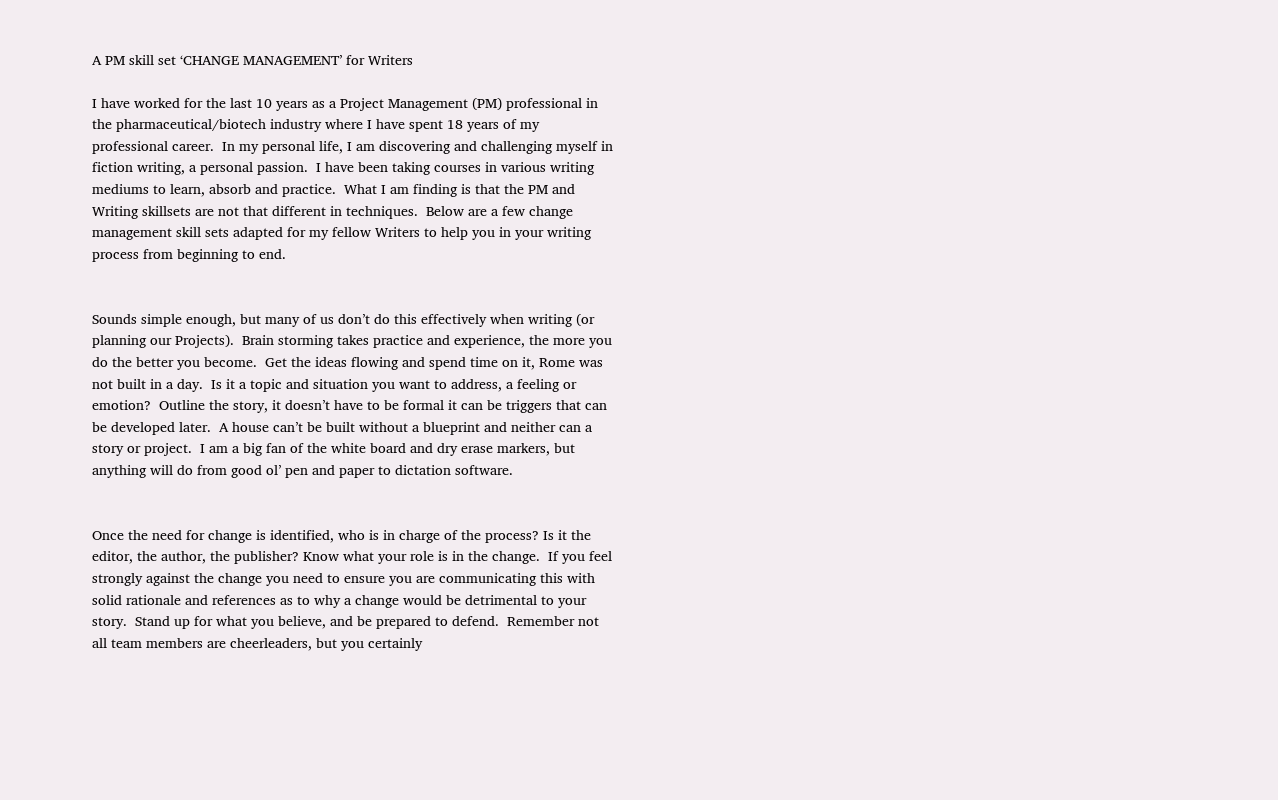A PM skill set ‘CHANGE MANAGEMENT’ for Writers

I have worked for the last 10 years as a Project Management (PM) professional in the pharmaceutical/biotech industry where I have spent 18 years of my professional career.  In my personal life, I am discovering and challenging myself in fiction writing, a personal passion.  I have been taking courses in various writing mediums to learn, absorb and practice.  What I am finding is that the PM and Writing skillsets are not that different in techniques.  Below are a few change management skill sets adapted for my fellow Writers to help you in your writing process from beginning to end.


Sounds simple enough, but many of us don’t do this effectively when writing (or planning our Projects).  Brain storming takes practice and experience, the more you do the better you become.  Get the ideas flowing and spend time on it, Rome was not built in a day.  Is it a topic and situation you want to address, a feeling or emotion?  Outline the story, it doesn’t have to be formal it can be triggers that can be developed later.  A house can’t be built without a blueprint and neither can a story or project.  I am a big fan of the white board and dry erase markers, but anything will do from good ol’ pen and paper to dictation software.


Once the need for change is identified, who is in charge of the process? Is it the editor, the author, the publisher? Know what your role is in the change.  If you feel strongly against the change you need to ensure you are communicating this with solid rationale and references as to why a change would be detrimental to your story.  Stand up for what you believe, and be prepared to defend.  Remember not all team members are cheerleaders, but you certainly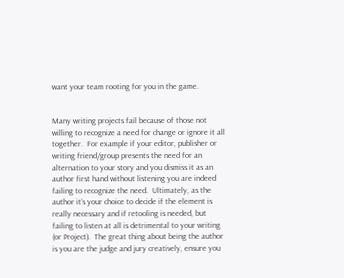want your team rooting for you in the game.


Many writing projects fail because of those not willing to recognize a need for change or ignore it all together.  For example if your editor, publisher or writing friend/group presents the need for an alternation to your story and you dismiss it as an author first hand without listening you are indeed failing to recognize the need.  Ultimately, as the author it’s your choice to decide if the element is really necessary and if retooling is needed, but failing to listen at all is detrimental to your writing (or Project).  The great thing about being the author is you are the judge and jury creatively, ensure you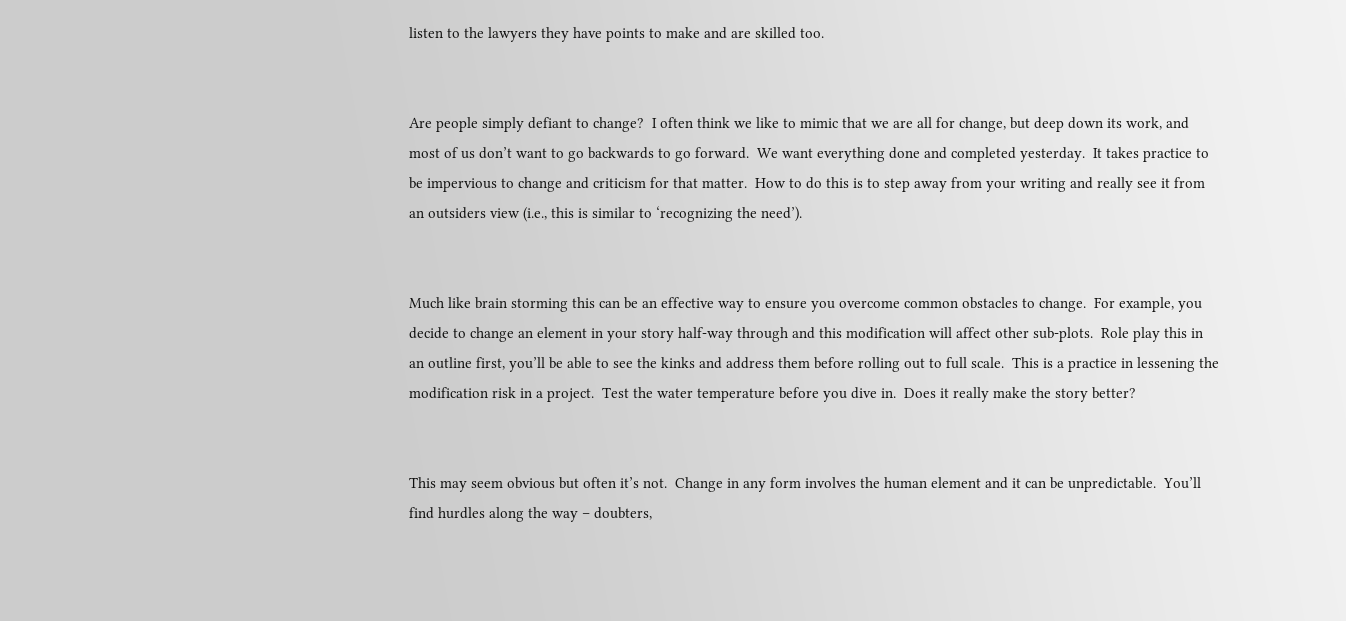listen to the lawyers they have points to make and are skilled too.


Are people simply defiant to change?  I often think we like to mimic that we are all for change, but deep down its work, and most of us don’t want to go backwards to go forward.  We want everything done and completed yesterday.  It takes practice to be impervious to change and criticism for that matter.  How to do this is to step away from your writing and really see it from an outsiders view (i.e., this is similar to ‘recognizing the need’).


Much like brain storming this can be an effective way to ensure you overcome common obstacles to change.  For example, you decide to change an element in your story half-way through and this modification will affect other sub-plots.  Role play this in an outline first, you’ll be able to see the kinks and address them before rolling out to full scale.  This is a practice in lessening the modification risk in a project.  Test the water temperature before you dive in.  Does it really make the story better?


This may seem obvious but often it’s not.  Change in any form involves the human element and it can be unpredictable.  You’ll find hurdles along the way – doubters,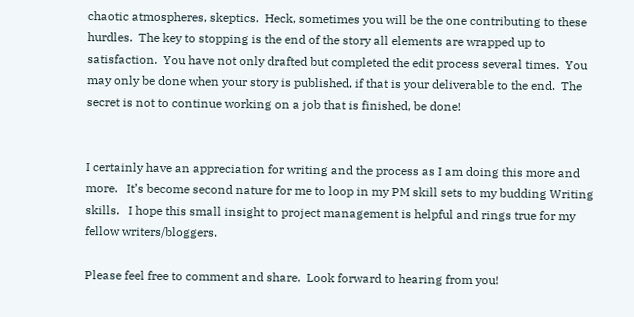chaotic atmospheres, skeptics.  Heck, sometimes you will be the one contributing to these hurdles.  The key to stopping is the end of the story all elements are wrapped up to satisfaction.  You have not only drafted but completed the edit process several times.  You may only be done when your story is published, if that is your deliverable to the end.  The secret is not to continue working on a job that is finished, be done!


I certainly have an appreciation for writing and the process as I am doing this more and more.   It’s become second nature for me to loop in my PM skill sets to my budding Writing skills.   I hope this small insight to project management is helpful and rings true for my fellow writers/bloggers.

Please feel free to comment and share.  Look forward to hearing from you!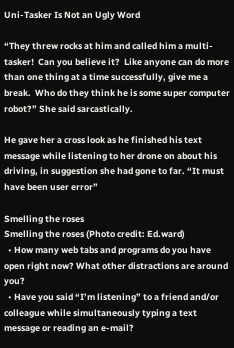Uni-Tasker Is Not an Ugly Word

“They threw rocks at him and called him a multi-tasker!  Can you believe it?  Like anyone can do more than one thing at a time successfully, give me a break.  Who do they think he is some super computer robot?” She said sarcastically.

He gave her a cross look as he finished his text message while listening to her drone on about his driving, in suggestion she had gone to far. “It must have been user error”

Smelling the roses
Smelling the roses (Photo credit: Ed.ward)
  • How many web tabs and programs do you have open right now? What other distractions are around you?
  • Have you said “I’m listening” to a friend and/or colleague while simultaneously typing a text message or reading an e-mail?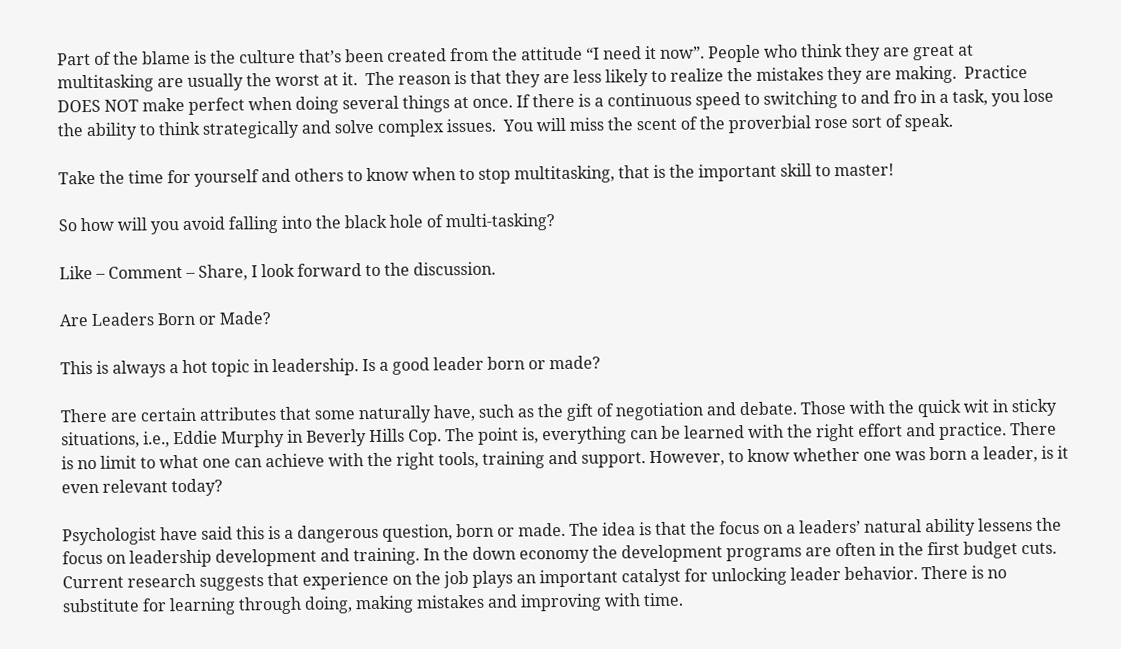Part of the blame is the culture that’s been created from the attitude “I need it now”. People who think they are great at multitasking are usually the worst at it.  The reason is that they are less likely to realize the mistakes they are making.  Practice DOES NOT make perfect when doing several things at once. If there is a continuous speed to switching to and fro in a task, you lose the ability to think strategically and solve complex issues.  You will miss the scent of the proverbial rose sort of speak.

Take the time for yourself and others to know when to stop multitasking, that is the important skill to master!

So how will you avoid falling into the black hole of multi-tasking?

Like – Comment – Share, I look forward to the discussion.

Are Leaders Born or Made?

This is always a hot topic in leadership. Is a good leader born or made?

There are certain attributes that some naturally have, such as the gift of negotiation and debate. Those with the quick wit in sticky situations, i.e., Eddie Murphy in Beverly Hills Cop. The point is, everything can be learned with the right effort and practice. There is no limit to what one can achieve with the right tools, training and support. However, to know whether one was born a leader, is it even relevant today?

Psychologist have said this is a dangerous question, born or made. The idea is that the focus on a leaders’ natural ability lessens the focus on leadership development and training. In the down economy the development programs are often in the first budget cuts. Current research suggests that experience on the job plays an important catalyst for unlocking leader behavior. There is no substitute for learning through doing, making mistakes and improving with time.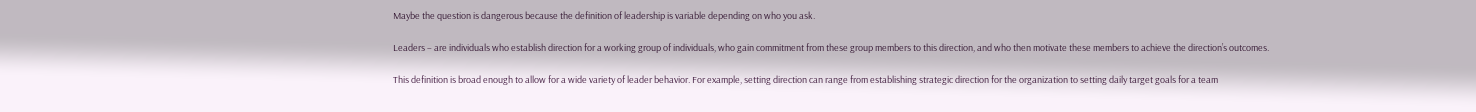Maybe the question is dangerous because the definition of leadership is variable depending on who you ask.

Leaders – are individuals who establish direction for a working group of individuals, who gain commitment from these group members to this direction, and who then motivate these members to achieve the direction’s outcomes.

This definition is broad enough to allow for a wide variety of leader behavior. For example, setting direction can range from establishing strategic direction for the organization to setting daily target goals for a team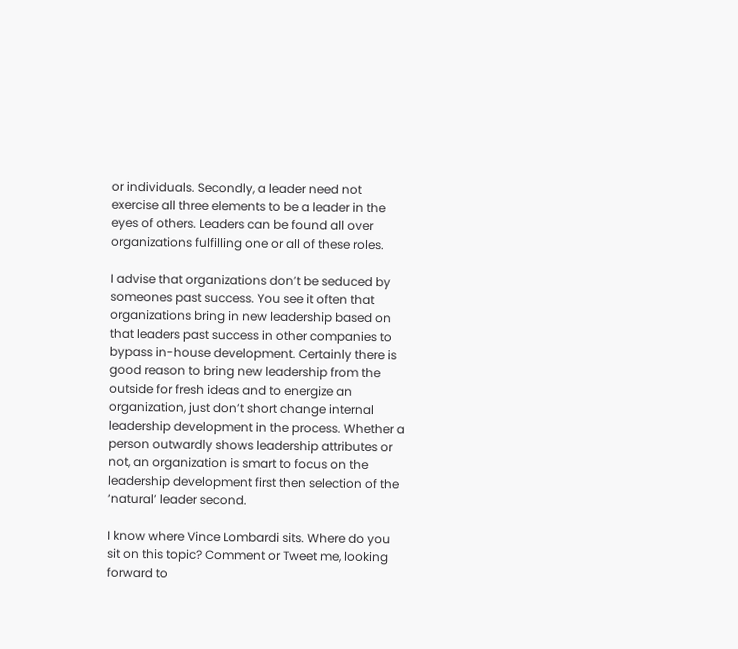or individuals. Secondly, a leader need not exercise all three elements to be a leader in the eyes of others. Leaders can be found all over organizations fulfilling one or all of these roles.

I advise that organizations don’t be seduced by someones past success. You see it often that organizations bring in new leadership based on that leaders past success in other companies to bypass in-house development. Certainly there is good reason to bring new leadership from the outside for fresh ideas and to energize an organization, just don’t short change internal leadership development in the process. Whether a person outwardly shows leadership attributes or not, an organization is smart to focus on the leadership development first then selection of the ‘natural’ leader second.

I know where Vince Lombardi sits. Where do you sit on this topic? Comment or Tweet me, looking forward to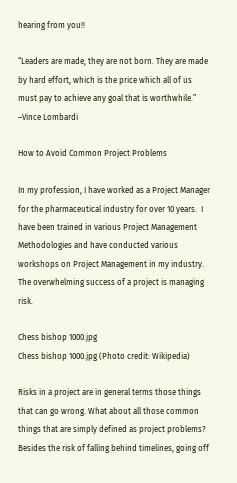hearing from you!!

“Leaders are made, they are not born. They are made by hard effort, which is the price which all of us must pay to achieve any goal that is worthwhile.” –Vince Lombardi

How to Avoid Common Project Problems

In my profession, I have worked as a Project Manager for the pharmaceutical industry for over 10 years.  I have been trained in various Project Management Methodologies and have conducted various workshops on Project Management in my industry.  The overwhelming success of a project is managing risk.

Chess bishop 1000.jpg
Chess bishop 1000.jpg (Photo credit: Wikipedia)

Risks in a project are in general terms those things that can go wrong. What about all those common things that are simply defined as project problems? Besides the risk of falling behind timelines, going off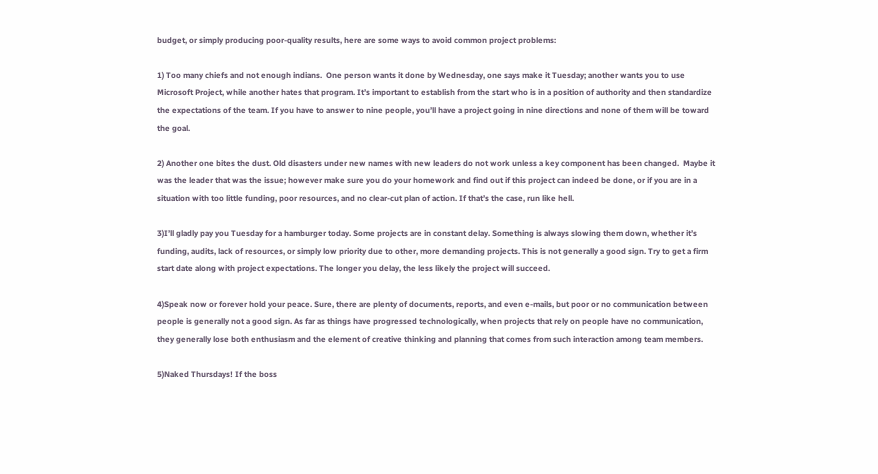budget, or simply producing poor-quality results, here are some ways to avoid common project problems:

1) Too many chiefs and not enough indians.  One person wants it done by Wednesday, one says make it Tuesday; another wants you to use Microsoft Project, while another hates that program. It’s important to establish from the start who is in a position of authority and then standardize the expectations of the team. If you have to answer to nine people, you’ll have a project going in nine directions and none of them will be toward the goal.

2) Another one bites the dust. Old disasters under new names with new leaders do not work unless a key component has been changed.  Maybe it was the leader that was the issue; however make sure you do your homework and find out if this project can indeed be done, or if you are in a situation with too little funding, poor resources, and no clear-cut plan of action. If that’s the case, run like hell.

3)I’ll gladly pay you Tuesday for a hamburger today. Some projects are in constant delay. Something is always slowing them down, whether it’s funding, audits, lack of resources, or simply low priority due to other, more demanding projects. This is not generally a good sign. Try to get a firm start date along with project expectations. The longer you delay, the less likely the project will succeed.

4)Speak now or forever hold your peace. Sure, there are plenty of documents, reports, and even e-mails, but poor or no communication between people is generally not a good sign. As far as things have progressed technologically, when projects that rely on people have no communication, they generally lose both enthusiasm and the element of creative thinking and planning that comes from such interaction among team members.

5)Naked Thursdays! If the boss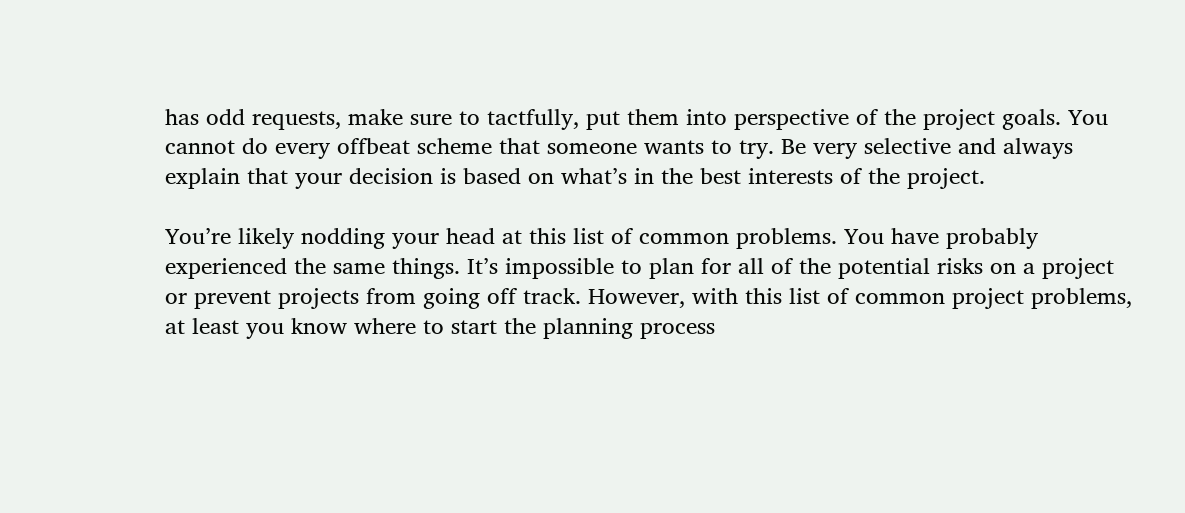has odd requests, make sure to tactfully, put them into perspective of the project goals. You cannot do every offbeat scheme that someone wants to try. Be very selective and always explain that your decision is based on what’s in the best interests of the project.

You’re likely nodding your head at this list of common problems. You have probably experienced the same things. It’s impossible to plan for all of the potential risks on a project or prevent projects from going off track. However, with this list of common project problems, at least you know where to start the planning process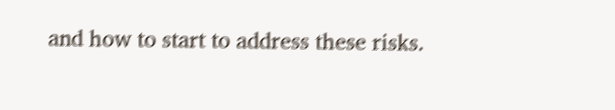and how to start to address these risks.